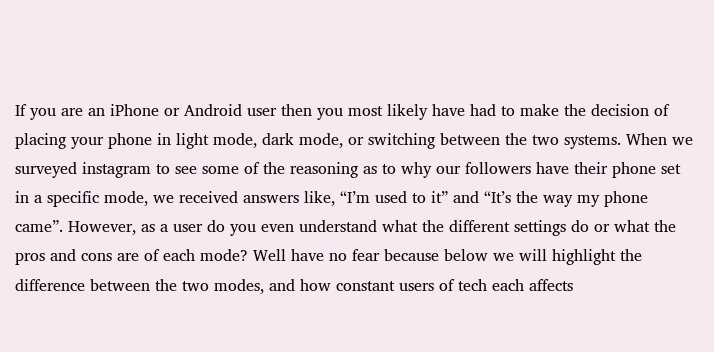If you are an iPhone or Android user then you most likely have had to make the decision of placing your phone in light mode, dark mode, or switching between the two systems. When we surveyed instagram to see some of the reasoning as to why our followers have their phone set in a specific mode, we received answers like, “I’m used to it” and “It’s the way my phone came”. However, as a user do you even understand what the different settings do or what the pros and cons are of each mode? Well have no fear because below we will highlight the difference between the two modes, and how constant users of tech each affects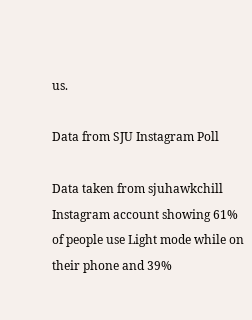us.

Data from SJU Instagram Poll

Data taken from sjuhawkchill Instagram account showing 61% of people use Light mode while on their phone and 39%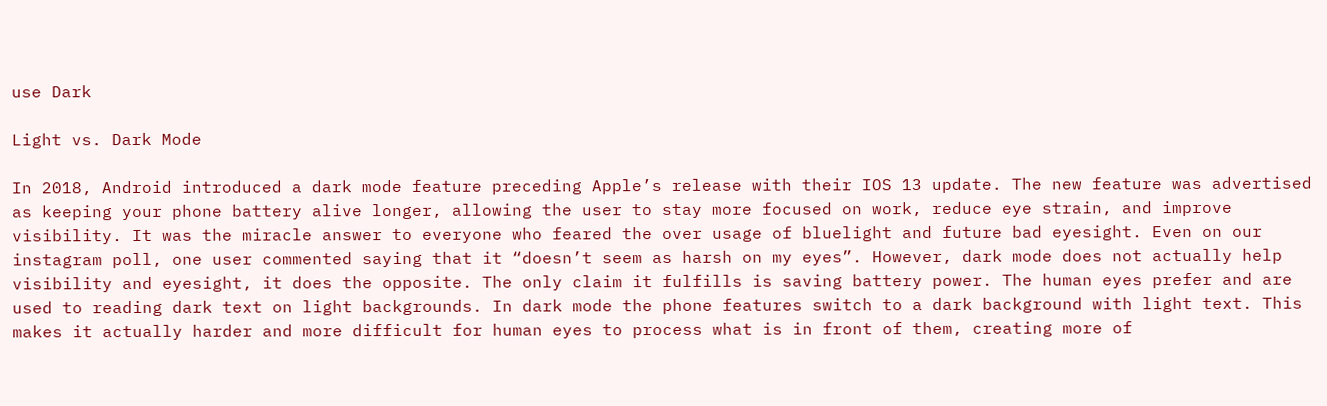use Dark

Light vs. Dark Mode

In 2018, Android introduced a dark mode feature preceding Apple’s release with their IOS 13 update. The new feature was advertised as keeping your phone battery alive longer, allowing the user to stay more focused on work, reduce eye strain, and improve visibility. It was the miracle answer to everyone who feared the over usage of bluelight and future bad eyesight. Even on our instagram poll, one user commented saying that it “doesn’t seem as harsh on my eyes”. However, dark mode does not actually help visibility and eyesight, it does the opposite. The only claim it fulfills is saving battery power. The human eyes prefer and are used to reading dark text on light backgrounds. In dark mode the phone features switch to a dark background with light text. This makes it actually harder and more difficult for human eyes to process what is in front of them, creating more of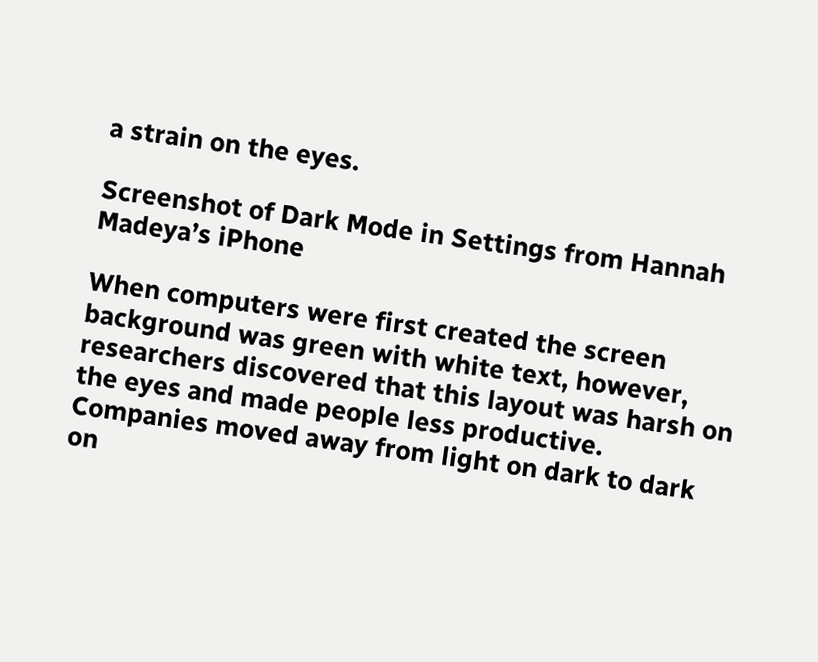a strain on the eyes.

Screenshot of Dark Mode in Settings from Hannah Madeya’s iPhone

When computers were first created the screen background was green with white text, however, researchers discovered that this layout was harsh on the eyes and made people less productive. Companies moved away from light on dark to dark on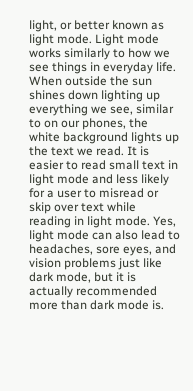light, or better known as light mode. Light mode works similarly to how we see things in everyday life. When outside the sun shines down lighting up everything we see, similar to on our phones, the white background lights up the text we read. It is easier to read small text in light mode and less likely for a user to misread or skip over text while reading in light mode. Yes, light mode can also lead to headaches, sore eyes, and vision problems just like dark mode, but it is actually recommended more than dark mode is.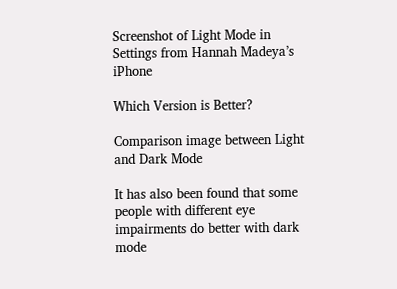Screenshot of Light Mode in Settings from Hannah Madeya’s iPhone

Which Version is Better?

Comparison image between Light and Dark Mode

It has also been found that some people with different eye impairments do better with dark mode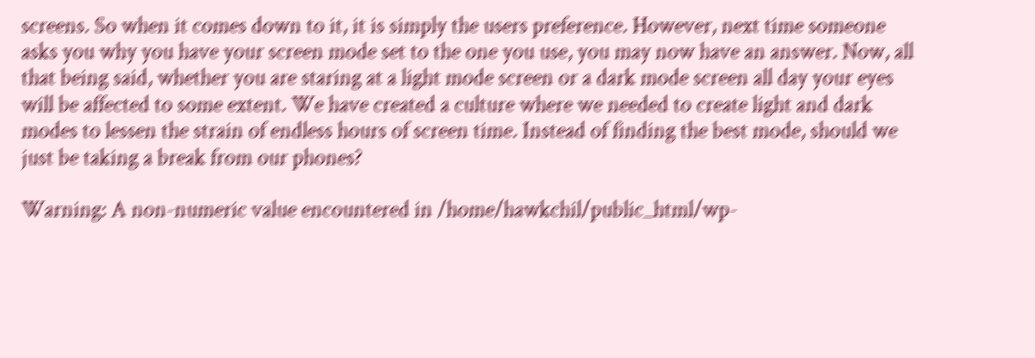screens. So when it comes down to it, it is simply the users preference. However, next time someone asks you why you have your screen mode set to the one you use, you may now have an answer. Now, all that being said, whether you are staring at a light mode screen or a dark mode screen all day your eyes will be affected to some extent. We have created a culture where we needed to create light and dark modes to lessen the strain of endless hours of screen time. Instead of finding the best mode, should we just be taking a break from our phones?

Warning: A non-numeric value encountered in /home/hawkchil/public_html/wp-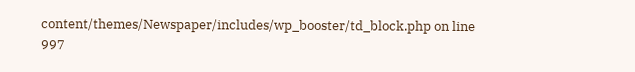content/themes/Newspaper/includes/wp_booster/td_block.php on line 997